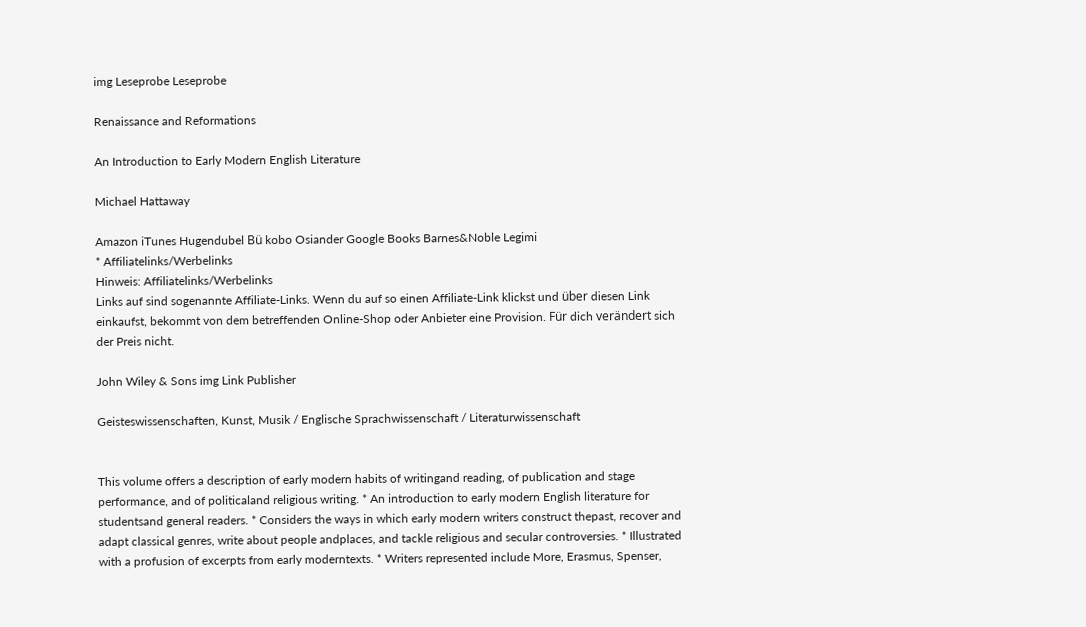img Leseprobe Leseprobe

Renaissance and Reformations

An Introduction to Early Modern English Literature

Michael Hattaway

Amazon iTunes Hugendubel Bü kobo Osiander Google Books Barnes&Noble Legimi
* Affiliatelinks/Werbelinks
Hinweis: Affiliatelinks/Werbelinks
Links auf sind sogenannte Affiliate-Links. Wenn du auf so einen Affiliate-Link klickst und über diesen Link einkaufst, bekommt von dem betreffenden Online-Shop oder Anbieter eine Provision. Für dich verändert sich der Preis nicht.

John Wiley & Sons img Link Publisher

Geisteswissenschaften, Kunst, Musik / Englische Sprachwissenschaft / Literaturwissenschaft


This volume offers a description of early modern habits of writingand reading, of publication and stage performance, and of politicaland religious writing. * An introduction to early modern English literature for studentsand general readers. * Considers the ways in which early modern writers construct thepast, recover and adapt classical genres, write about people andplaces, and tackle religious and secular controversies. * Illustrated with a profusion of excerpts from early moderntexts. * Writers represented include More, Erasmus, Spenser,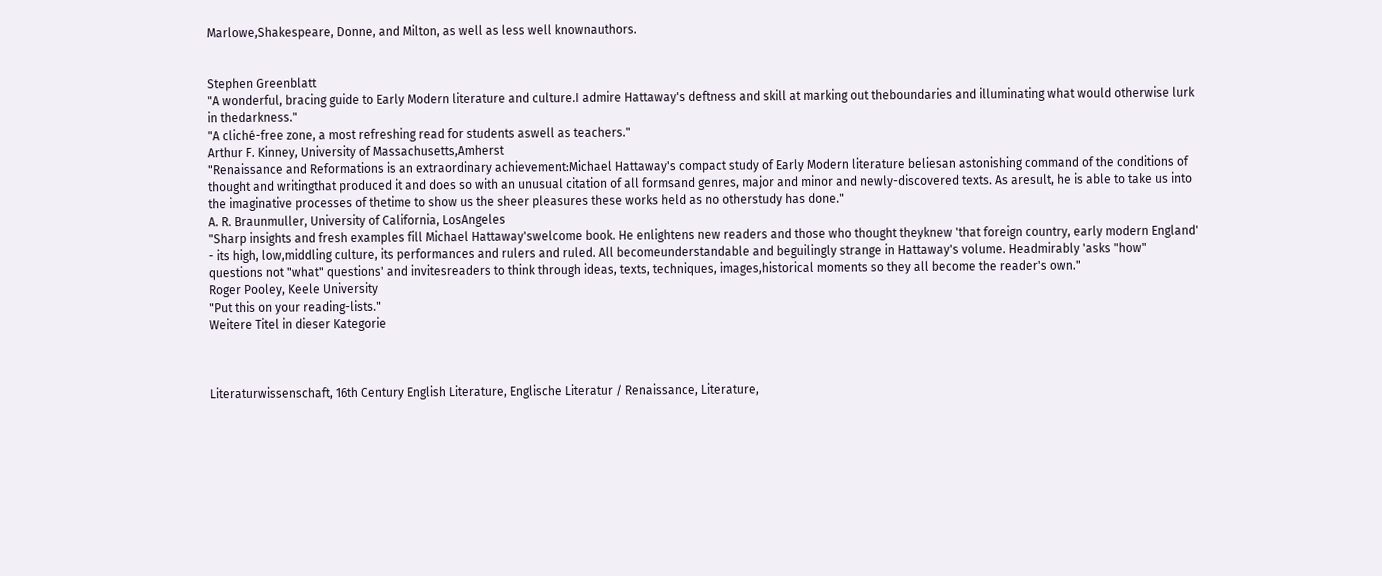Marlowe,Shakespeare, Donne, and Milton, as well as less well knownauthors.


Stephen Greenblatt
"A wonderful, bracing guide to Early Modern literature and culture.I admire Hattaway's deftness and skill at marking out theboundaries and illuminating what would otherwise lurk in thedarkness."
"A cliché-free zone, a most refreshing read for students aswell as teachers."
Arthur F. Kinney, University of Massachusetts,Amherst
"Renaissance and Reformations is an extraordinary achievement:Michael Hattaway's compact study of Early Modern literature beliesan astonishing command of the conditions of thought and writingthat produced it and does so with an unusual citation of all formsand genres, major and minor and newly-discovered texts. As aresult, he is able to take us into the imaginative processes of thetime to show us the sheer pleasures these works held as no otherstudy has done."
A. R. Braunmuller, University of California, LosAngeles
"Sharp insights and fresh examples fill Michael Hattaway'swelcome book. He enlightens new readers and those who thought theyknew 'that foreign country, early modern England' - its high, low,middling culture, its performances and rulers and ruled. All becomeunderstandable and beguilingly strange in Hattaway's volume. Headmirably 'asks "how" questions not "what" questions' and invitesreaders to think through ideas, texts, techniques, images,historical moments so they all become the reader's own."
Roger Pooley, Keele University
"Put this on your reading-lists."
Weitere Titel in dieser Kategorie



Literaturwissenschaft, 16th Century English Literature, Englische Literatur / Renaissance, Literature,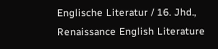Englische Literatur / 16. Jhd., Renaissance English Literature